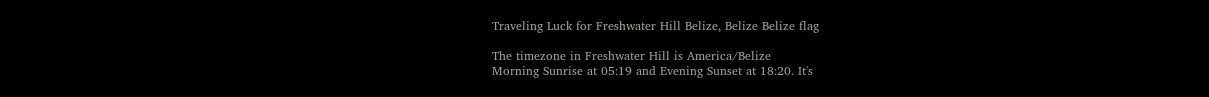Traveling Luck for Freshwater Hill Belize, Belize Belize flag

The timezone in Freshwater Hill is America/Belize
Morning Sunrise at 05:19 and Evening Sunset at 18:20. It's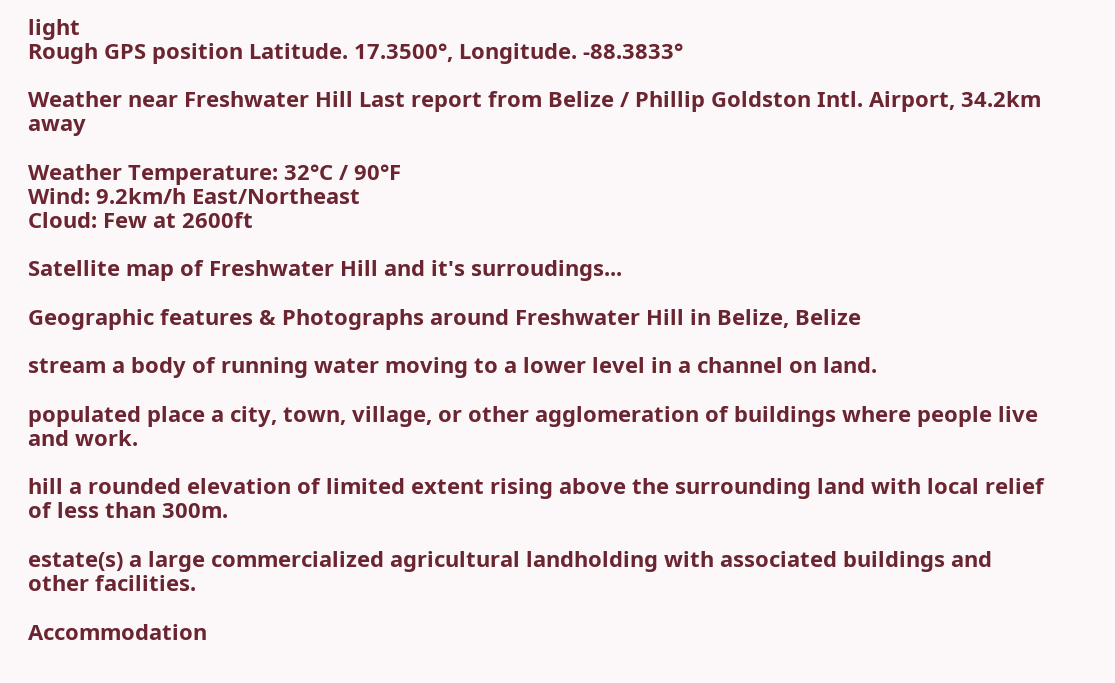light
Rough GPS position Latitude. 17.3500°, Longitude. -88.3833°

Weather near Freshwater Hill Last report from Belize / Phillip Goldston Intl. Airport, 34.2km away

Weather Temperature: 32°C / 90°F
Wind: 9.2km/h East/Northeast
Cloud: Few at 2600ft

Satellite map of Freshwater Hill and it's surroudings...

Geographic features & Photographs around Freshwater Hill in Belize, Belize

stream a body of running water moving to a lower level in a channel on land.

populated place a city, town, village, or other agglomeration of buildings where people live and work.

hill a rounded elevation of limited extent rising above the surrounding land with local relief of less than 300m.

estate(s) a large commercialized agricultural landholding with associated buildings and other facilities.

Accommodation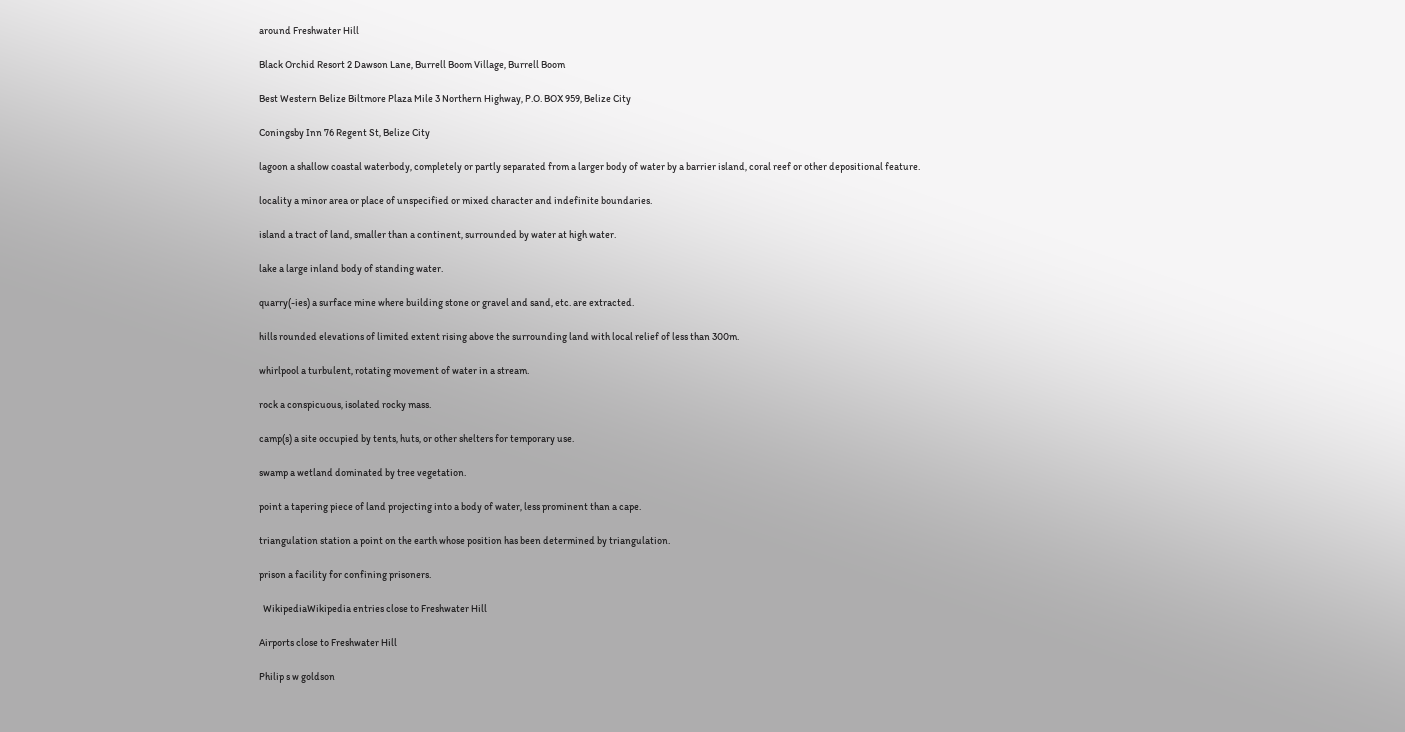around Freshwater Hill

Black Orchid Resort 2 Dawson Lane, Burrell Boom Village, Burrell Boom

Best Western Belize Biltmore Plaza Mile 3 Northern Highway, P.O. BOX 959, Belize City

Coningsby Inn 76 Regent St, Belize City

lagoon a shallow coastal waterbody, completely or partly separated from a larger body of water by a barrier island, coral reef or other depositional feature.

locality a minor area or place of unspecified or mixed character and indefinite boundaries.

island a tract of land, smaller than a continent, surrounded by water at high water.

lake a large inland body of standing water.

quarry(-ies) a surface mine where building stone or gravel and sand, etc. are extracted.

hills rounded elevations of limited extent rising above the surrounding land with local relief of less than 300m.

whirlpool a turbulent, rotating movement of water in a stream.

rock a conspicuous, isolated rocky mass.

camp(s) a site occupied by tents, huts, or other shelters for temporary use.

swamp a wetland dominated by tree vegetation.

point a tapering piece of land projecting into a body of water, less prominent than a cape.

triangulation station a point on the earth whose position has been determined by triangulation.

prison a facility for confining prisoners.

  WikipediaWikipedia entries close to Freshwater Hill

Airports close to Freshwater Hill

Philip s w goldson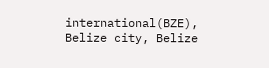international(BZE), Belize city, Belize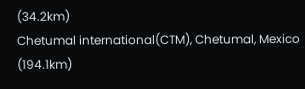(34.2km)
Chetumal international(CTM), Chetumal, Mexico (194.1km)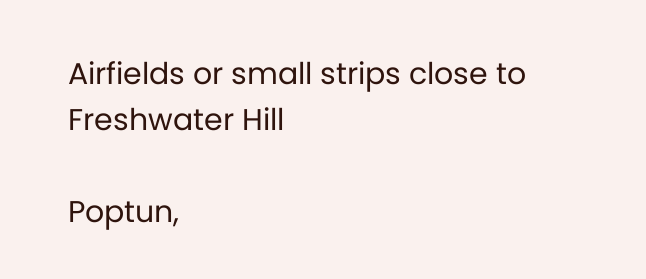Airfields or small strips close to Freshwater Hill

Poptun,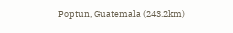Poptun, Guatemala (243.2km)